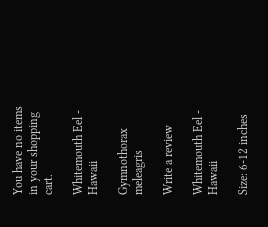You have no items in your shopping cart.

Whitemouth Eel - Hawaii

Gymnothorax meleagris

Write a review

Whitemouth Eel - Hawaii

Size: 6-12 inches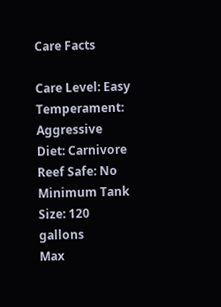Care Facts

Care Level: Easy
Temperament: Aggressive
Diet: Carnivore
Reef Safe: No
Minimum Tank Size: 120 gallons
Max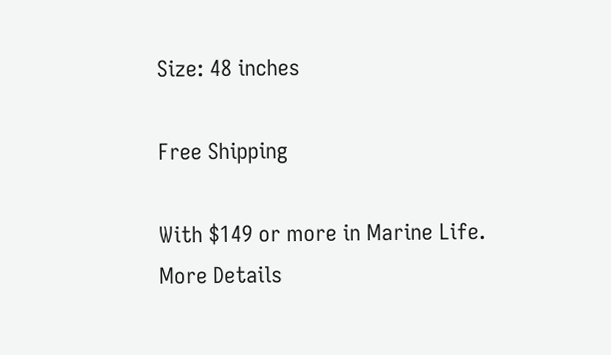Size: 48 inches

Free Shipping

With $149 or more in Marine Life.
More Details